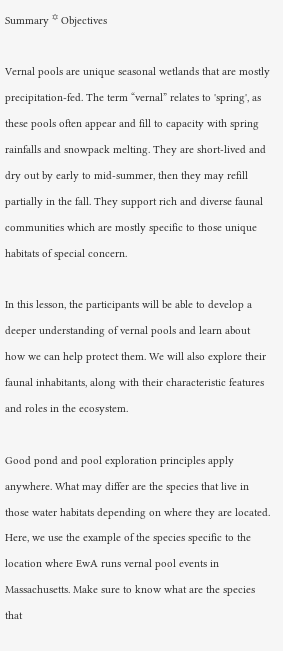Summary ꙳ Objectives

Vernal pools are unique seasonal wetlands that are mostly precipitation-fed. The term “vernal” relates to 'spring', as these pools often appear and fill to capacity with spring rainfalls and snowpack melting. They are short-lived and dry out by early to mid-summer, then they may refill partially in the fall. They support rich and diverse faunal communities which are mostly specific to those unique habitats of special concern.

In this lesson, the participants will be able to develop a deeper understanding of vernal pools and learn about how we can help protect them. We will also explore their faunal inhabitants, along with their characteristic features and roles in the ecosystem.

Good pond and pool exploration principles apply anywhere. What may differ are the species that live in those water habitats depending on where they are located. Here, we use the example of the species specific to the location where EwA runs vernal pool events in Massachusetts. Make sure to know what are the species that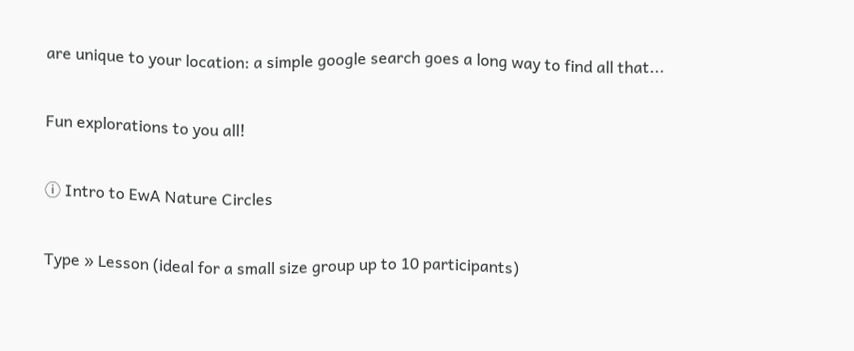are unique to your location: a simple google search goes a long way to find all that...

Fun explorations to you all!

ⓘ Intro to EwA Nature Circles

Type » Lesson (ideal for a small size group up to 10 participants)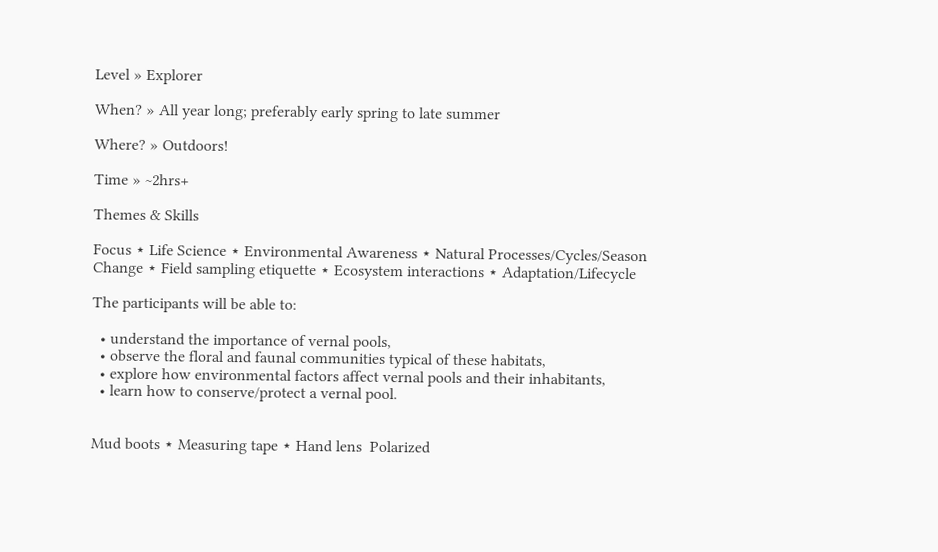Level » Explorer

When? » All year long; preferably early spring to late summer

Where? » Outdoors!

Time » ~2hrs+

Themes & Skills

Focus ⋆ Life Science ⋆ Environmental Awareness ⋆ Natural Processes/Cycles/Season Change ⋆ Field sampling etiquette ⋆ Ecosystem interactions ⋆ Adaptation/Lifecycle

The participants will be able to:

  • understand the importance of vernal pools,
  • observe the floral and faunal communities typical of these habitats,
  • explore how environmental factors affect vernal pools and their inhabitants,
  • learn how to conserve/protect a vernal pool.


Mud boots ⋆ Measuring tape ⋆ Hand lens  Polarized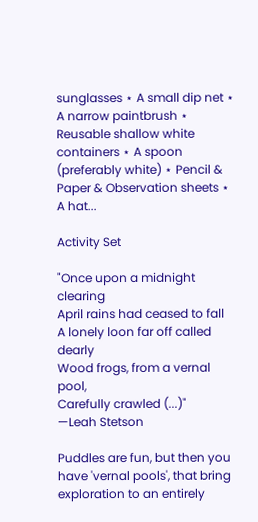sunglasses ⋆ A small dip net ⋆ A narrow paintbrush ⋆ Reusable shallow white containers ⋆ A spoon (preferably white) ⋆ Pencil & Paper & Observation sheets ⋆ A hat...

Activity Set

"Once upon a midnight clearing
April rains had ceased to fall
A lonely loon far off called dearly
Wood frogs, from a vernal pool,
Carefully crawled (...)"
—Leah Stetson

Puddles are fun, but then you have 'vernal pools', that bring exploration to an entirely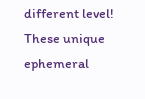different level! These unique ephemeral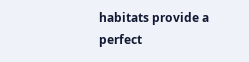habitats provide a perfect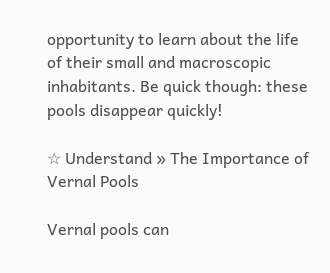opportunity to learn about the life of their small and macroscopic inhabitants. Be quick though: these pools disappear quickly!

☆ Understand » The Importance of Vernal Pools

Vernal pools can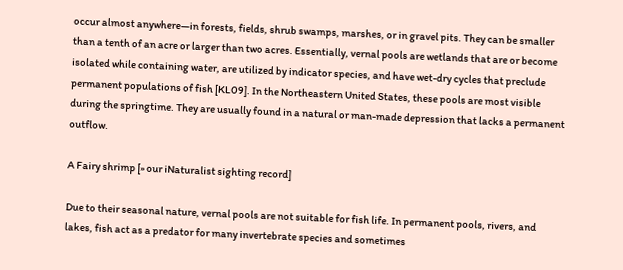occur almost anywhere—in forests, fields, shrub swamps, marshes, or in gravel pits. They can be smaller than a tenth of an acre or larger than two acres. Essentially, vernal pools are wetlands that are or become isolated while containing water, are utilized by indicator species, and have wet-dry cycles that preclude permanent populations of fish [KL09]. In the Northeastern United States, these pools are most visible during the springtime. They are usually found in a natural or man-made depression that lacks a permanent outflow.

A Fairy shrimp [» our iNaturalist sighting record]

Due to their seasonal nature, vernal pools are not suitable for fish life. In permanent pools, rivers, and lakes, fish act as a predator for many invertebrate species and sometimes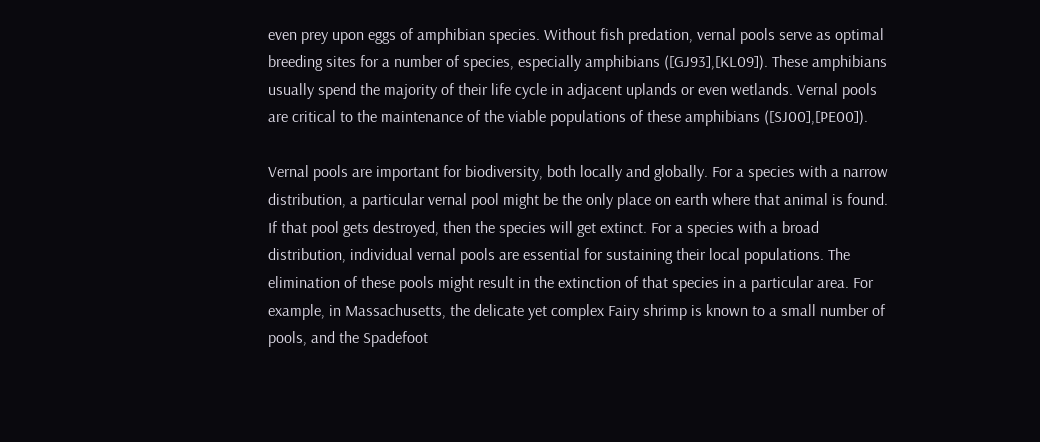even prey upon eggs of amphibian species. Without fish predation, vernal pools serve as optimal breeding sites for a number of species, especially amphibians ([GJ93],[KL09]). These amphibians usually spend the majority of their life cycle in adjacent uplands or even wetlands. Vernal pools are critical to the maintenance of the viable populations of these amphibians ([SJ00],[PE00]).

Vernal pools are important for biodiversity, both locally and globally. For a species with a narrow distribution, a particular vernal pool might be the only place on earth where that animal is found. If that pool gets destroyed, then the species will get extinct. For a species with a broad distribution, individual vernal pools are essential for sustaining their local populations. The elimination of these pools might result in the extinction of that species in a particular area. For example, in Massachusetts, the delicate yet complex Fairy shrimp is known to a small number of pools, and the Spadefoot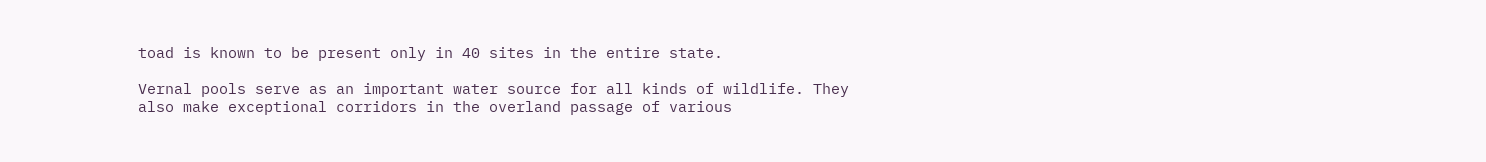toad is known to be present only in 40 sites in the entire state.

Vernal pools serve as an important water source for all kinds of wildlife. They also make exceptional corridors in the overland passage of various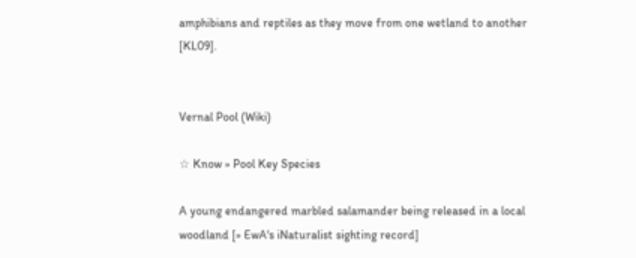amphibians and reptiles as they move from one wetland to another [KL09].


Vernal Pool (Wiki)

☆ Know » Pool Key Species

A young endangered marbled salamander being released in a local woodland [» EwA's iNaturalist sighting record]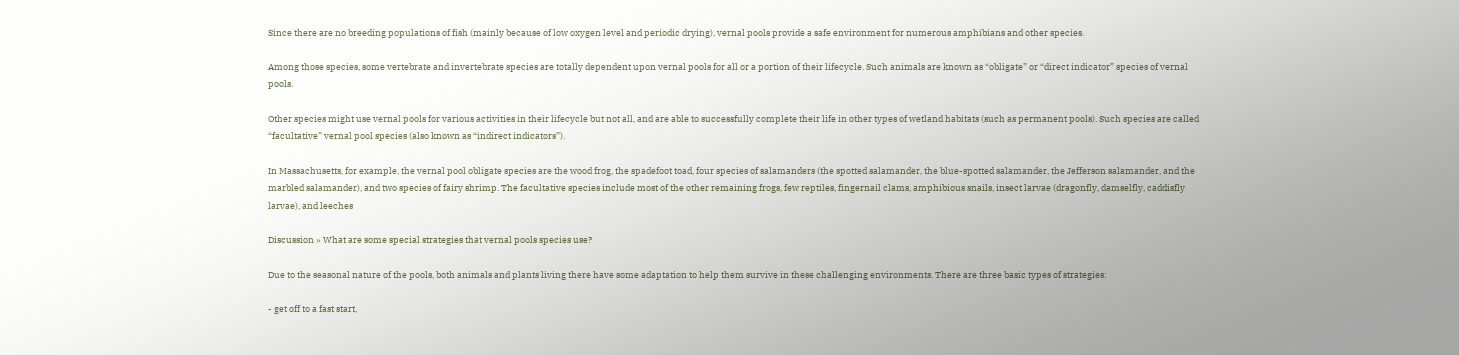Since there are no breeding populations of fish (mainly because of low oxygen level and periodic drying), vernal pools provide a safe environment for numerous amphibians and other species.

Among those species, some vertebrate and invertebrate species are totally dependent upon vernal pools for all or a portion of their lifecycle. Such animals are known as “obligate” or “direct indicator” species of vernal pools.

Other species might use vernal pools for various activities in their lifecycle but not all, and are able to successfully complete their life in other types of wetland habitats (such as permanent pools). Such species are called “facultative” vernal pool species (also known as “indirect indicators”).

In Massachusetts, for example, the vernal pool obligate species are the wood frog, the spadefoot toad, four species of salamanders (the spotted salamander, the blue-spotted salamander, the Jefferson salamander, and the marbled salamander), and two species of fairy shrimp. The facultative species include most of the other remaining frogs, few reptiles, fingernail clams, amphibious snails, insect larvae (dragonfly, damselfly, caddisfly larvae), and leeches

Discussion » What are some special strategies that vernal pools species use?

Due to the seasonal nature of the pools, both animals and plants living there have some adaptation to help them survive in these challenging environments. There are three basic types of strategies:

- get off to a fast start,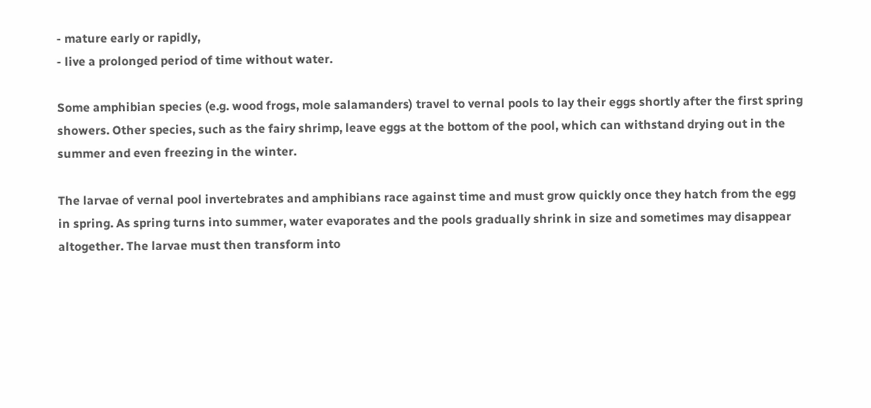- mature early or rapidly,
- live a prolonged period of time without water.

Some amphibian species (e.g. wood frogs, mole salamanders) travel to vernal pools to lay their eggs shortly after the first spring showers. Other species, such as the fairy shrimp, leave eggs at the bottom of the pool, which can withstand drying out in the summer and even freezing in the winter.

The larvae of vernal pool invertebrates and amphibians race against time and must grow quickly once they hatch from the egg in spring. As spring turns into summer, water evaporates and the pools gradually shrink in size and sometimes may disappear altogether. The larvae must then transform into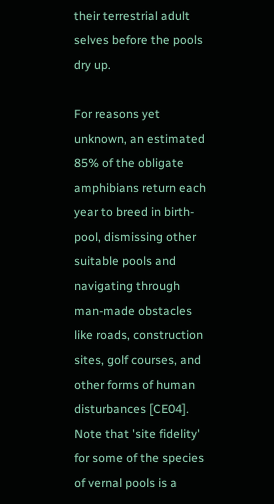their terrestrial adult selves before the pools dry up.

For reasons yet unknown, an estimated 85% of the obligate amphibians return each year to breed in birth-pool, dismissing other suitable pools and navigating through man-made obstacles like roads, construction sites, golf courses, and other forms of human disturbances [CE04]. Note that 'site fidelity' for some of the species of vernal pools is a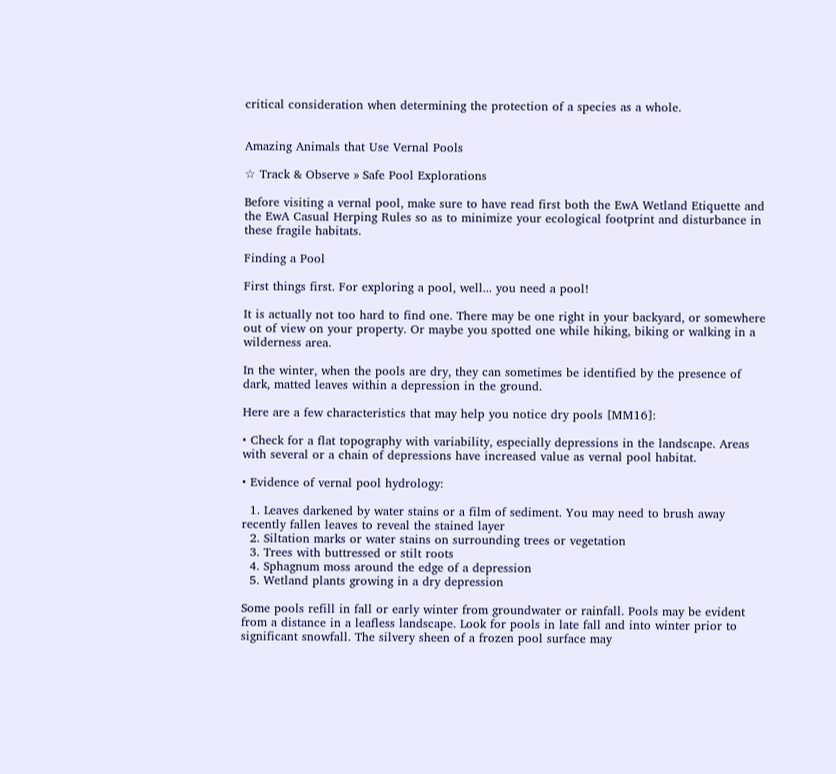critical consideration when determining the protection of a species as a whole.


Amazing Animals that Use Vernal Pools

☆ Track & Observe » Safe Pool Explorations

Before visiting a vernal pool, make sure to have read first both the EwA Wetland Etiquette and the EwA Casual Herping Rules so as to minimize your ecological footprint and disturbance in these fragile habitats.

Finding a Pool

First things first. For exploring a pool, well... you need a pool!

It is actually not too hard to find one. There may be one right in your backyard, or somewhere out of view on your property. Or maybe you spotted one while hiking, biking or walking in a wilderness area.

In the winter, when the pools are dry, they can sometimes be identified by the presence of dark, matted leaves within a depression in the ground.

Here are a few characteristics that may help you notice dry pools [MM16]:

• Check for a flat topography with variability, especially depressions in the landscape. Areas with several or a chain of depressions have increased value as vernal pool habitat.

• Evidence of vernal pool hydrology:

  1. Leaves darkened by water stains or a film of sediment. You may need to brush away recently fallen leaves to reveal the stained layer
  2. Siltation marks or water stains on surrounding trees or vegetation
  3. Trees with buttressed or stilt roots
  4. Sphagnum moss around the edge of a depression
  5. Wetland plants growing in a dry depression

Some pools refill in fall or early winter from groundwater or rainfall. Pools may be evident from a distance in a leafless landscape. Look for pools in late fall and into winter prior to significant snowfall. The silvery sheen of a frozen pool surface may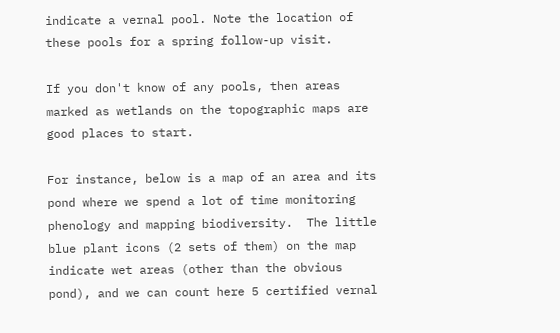indicate a vernal pool. Note the location of these pools for a spring follow-up visit.

If you don't know of any pools, then areas marked as wetlands on the topographic maps are good places to start.

For instance, below is a map of an area and its pond where we spend a lot of time monitoring phenology and mapping biodiversity.  The little blue plant icons (2 sets of them) on the map indicate wet areas (other than the obvious pond), and we can count here 5 certified vernal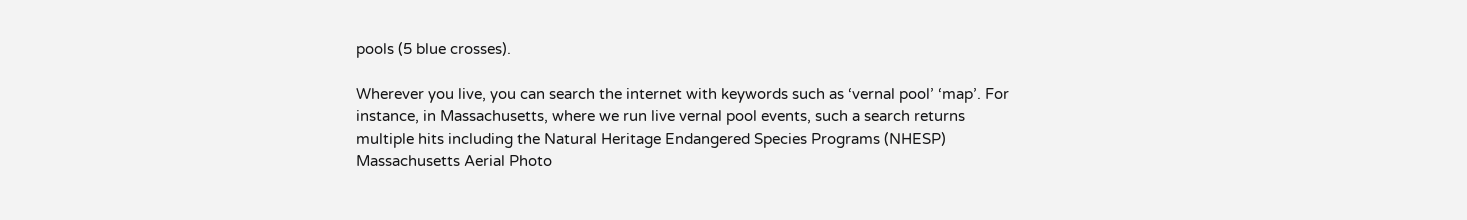pools (5 blue crosses).

Wherever you live, you can search the internet with keywords such as ‘vernal pool’ ‘map’. For instance, in Massachusetts, where we run live vernal pool events, such a search returns multiple hits including the Natural Heritage Endangered Species Programs (NHESP) Massachusetts Aerial Photo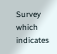Survey which indicates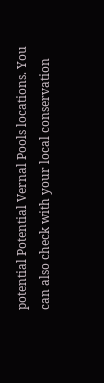potential Potential Vernal Pools locations. You can also check with your local conservation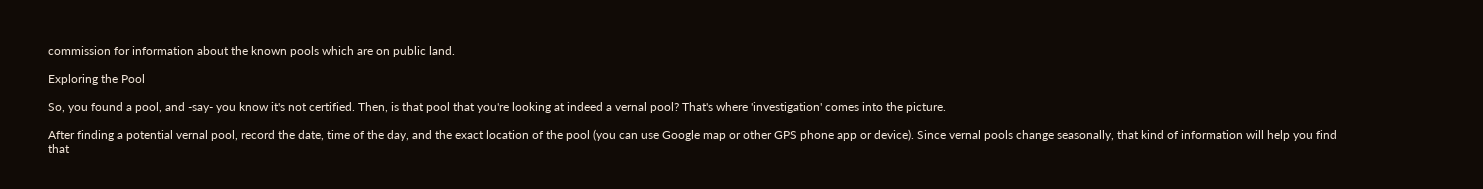commission for information about the known pools which are on public land.

Exploring the Pool

So, you found a pool, and -say- you know it's not certified. Then, is that pool that you're looking at indeed a vernal pool? That's where 'investigation' comes into the picture.

After finding a potential vernal pool, record the date, time of the day, and the exact location of the pool (you can use Google map or other GPS phone app or device). Since vernal pools change seasonally, that kind of information will help you find that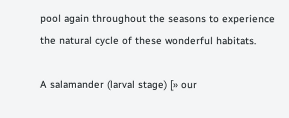pool again throughout the seasons to experience the natural cycle of these wonderful habitats.

A salamander (larval stage) [» our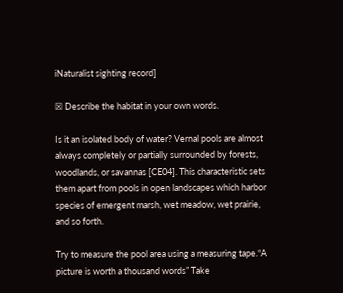iNaturalist sighting record]

☒ Describe the habitat in your own words.

Is it an isolated body of water? Vernal pools are almost always completely or partially surrounded by forests, woodlands, or savannas [CE04]. This characteristic sets them apart from pools in open landscapes which harbor species of emergent marsh, wet meadow, wet prairie, and so forth.

Try to measure the pool area using a measuring tape.“A picture is worth a thousand words” Take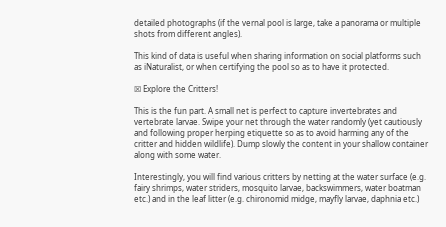detailed photographs (if the vernal pool is large, take a panorama or multiple shots from different angles).

This kind of data is useful when sharing information on social platforms such as iNaturalist, or when certifying the pool so as to have it protected.

☒ Explore the Critters!

This is the fun part. A small net is perfect to capture invertebrates and vertebrate larvae. Swipe your net through the water randomly (yet cautiously and following proper herping etiquette so as to avoid harming any of the critter and hidden wildlife). Dump slowly the content in your shallow container along with some water.

Interestingly, you will find various critters by netting at the water surface (e.g. fairy shrimps, water striders, mosquito larvae, backswimmers, water boatman etc.) and in the leaf litter (e.g. chironomid midge, mayfly larvae, daphnia etc.)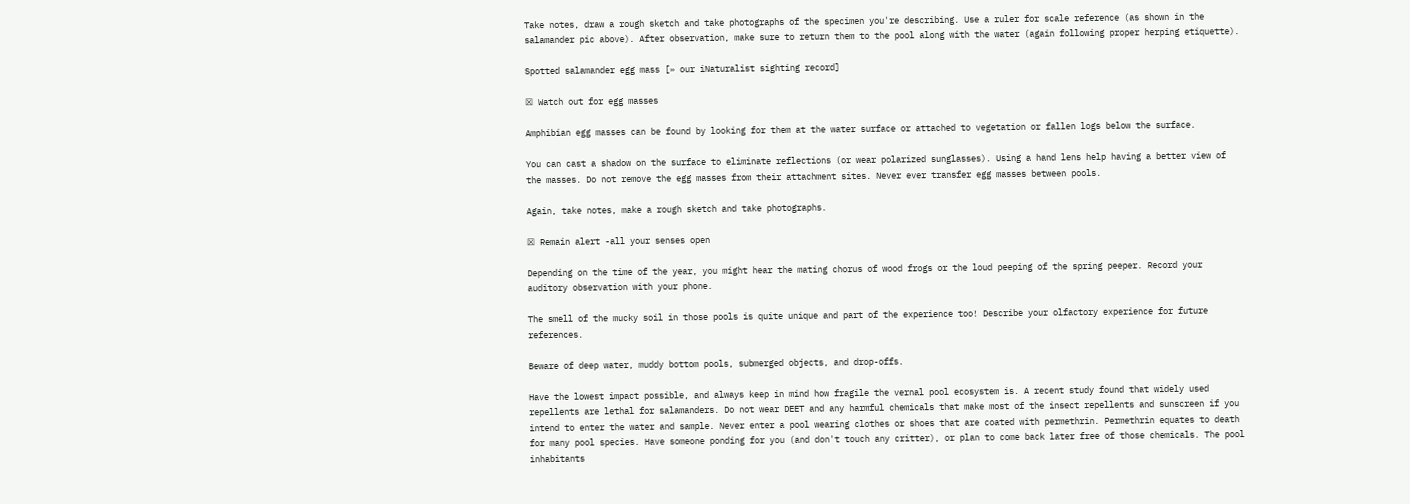Take notes, draw a rough sketch and take photographs of the specimen you're describing. Use a ruler for scale reference (as shown in the salamander pic above). After observation, make sure to return them to the pool along with the water (again following proper herping etiquette).

Spotted salamander egg mass [» our iNaturalist sighting record]

☒ Watch out for egg masses

Amphibian egg masses can be found by looking for them at the water surface or attached to vegetation or fallen logs below the surface.

You can cast a shadow on the surface to eliminate reflections (or wear polarized sunglasses). Using a hand lens help having a better view of the masses. Do not remove the egg masses from their attachment sites. Never ever transfer egg masses between pools.

Again, take notes, make a rough sketch and take photographs.

☒ Remain alert -all your senses open

Depending on the time of the year, you might hear the mating chorus of wood frogs or the loud peeping of the spring peeper. Record your auditory observation with your phone.

The smell of the mucky soil in those pools is quite unique and part of the experience too! Describe your olfactory experience for future references.

Beware of deep water, muddy bottom pools, submerged objects, and drop-offs.

Have the lowest impact possible, and always keep in mind how fragile the vernal pool ecosystem is. A recent study found that widely used repellents are lethal for salamanders. Do not wear DEET and any harmful chemicals that make most of the insect repellents and sunscreen if you intend to enter the water and sample. Never enter a pool wearing clothes or shoes that are coated with permethrin. Permethrin equates to death for many pool species. Have someone ponding for you (and don't touch any critter), or plan to come back later free of those chemicals. The pool inhabitants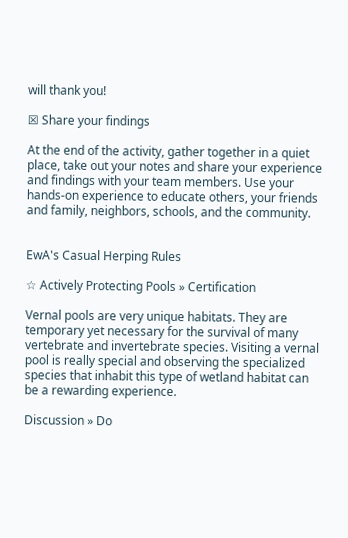will thank you!

☒ Share your findings

At the end of the activity, gather together in a quiet place, take out your notes and share your experience and findings with your team members. Use your hands-on experience to educate others, your friends and family, neighbors, schools, and the community.


EwA's Casual Herping Rules

☆ Actively Protecting Pools » Certification

Vernal pools are very unique habitats. They are temporary yet necessary for the survival of many vertebrate and invertebrate species. Visiting a vernal pool is really special and observing the specialized species that inhabit this type of wetland habitat can be a rewarding experience.

Discussion » Do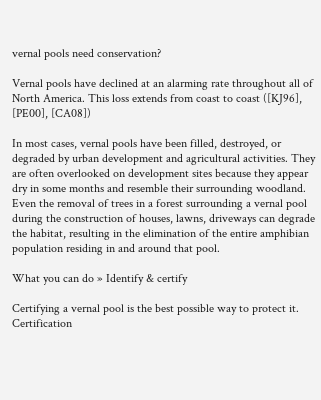vernal pools need conservation?

Vernal pools have declined at an alarming rate throughout all of North America. This loss extends from coast to coast ([KJ96], [PE00], [CA08])

In most cases, vernal pools have been filled, destroyed, or degraded by urban development and agricultural activities. They are often overlooked on development sites because they appear dry in some months and resemble their surrounding woodland. Even the removal of trees in a forest surrounding a vernal pool during the construction of houses, lawns, driveways can degrade the habitat, resulting in the elimination of the entire amphibian population residing in and around that pool.

What you can do » Identify & certify

Certifying a vernal pool is the best possible way to protect it. Certification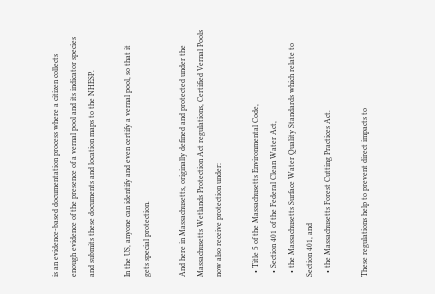is an evidence-based documentation process where a citizen collects enough evidence of the presence of a vernal pool and its indicator species and submits these documents and location maps to the NHESP.

In the US, anyone can identify and even certify a vernal pool, so that it gets special protection.

And here in Massachusetts, originally defined and protected under the Massachusetts Wetlands Protection Act regulations, Certified Vernal Pools now also receive protection under:

  • Title 5 of the Massachusetts Environmental Code,
  • Section 401 of the Federal Clean Water Act,
  • the Massachusetts Surface Water Quality Standards which relate to Section 401, and
  • the Massachusetts Forest Cutting Practices Act.

These regulations help to prevent direct impacts to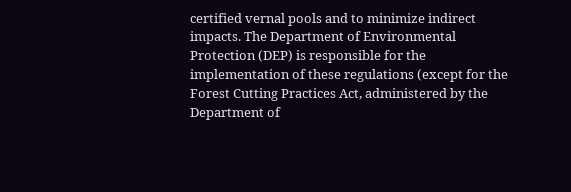certified vernal pools and to minimize indirect impacts. The Department of Environmental Protection (DEP) is responsible for the implementation of these regulations (except for the Forest Cutting Practices Act, administered by the Department of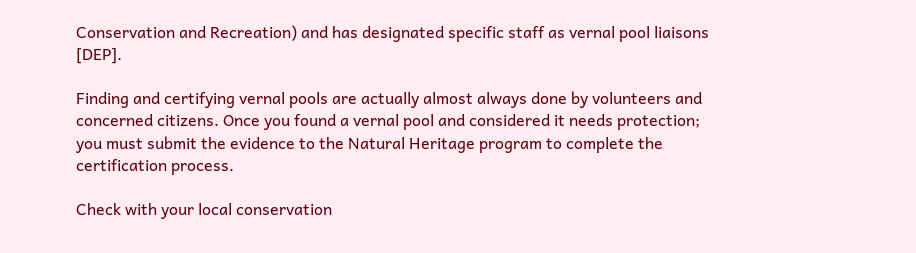Conservation and Recreation) and has designated specific staff as vernal pool liaisons [DEP].

Finding and certifying vernal pools are actually almost always done by volunteers and concerned citizens. Once you found a vernal pool and considered it needs protection; you must submit the evidence to the Natural Heritage program to complete the certification process.

Check with your local conservation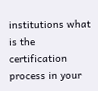institutions what is the certification process in your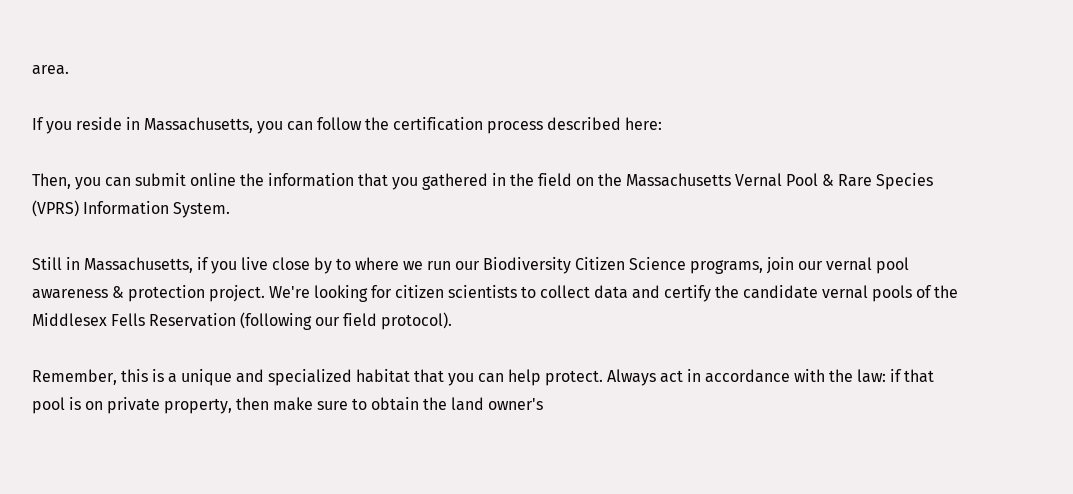area.

If you reside in Massachusetts, you can follow the certification process described here:

Then, you can submit online the information that you gathered in the field on the Massachusetts Vernal Pool & Rare Species (VPRS) Information System.

Still in Massachusetts, if you live close by to where we run our Biodiversity Citizen Science programs, join our vernal pool awareness & protection project. We're looking for citizen scientists to collect data and certify the candidate vernal pools of the Middlesex Fells Reservation (following our field protocol).

Remember, this is a unique and specialized habitat that you can help protect. Always act in accordance with the law: if that pool is on private property, then make sure to obtain the land owner's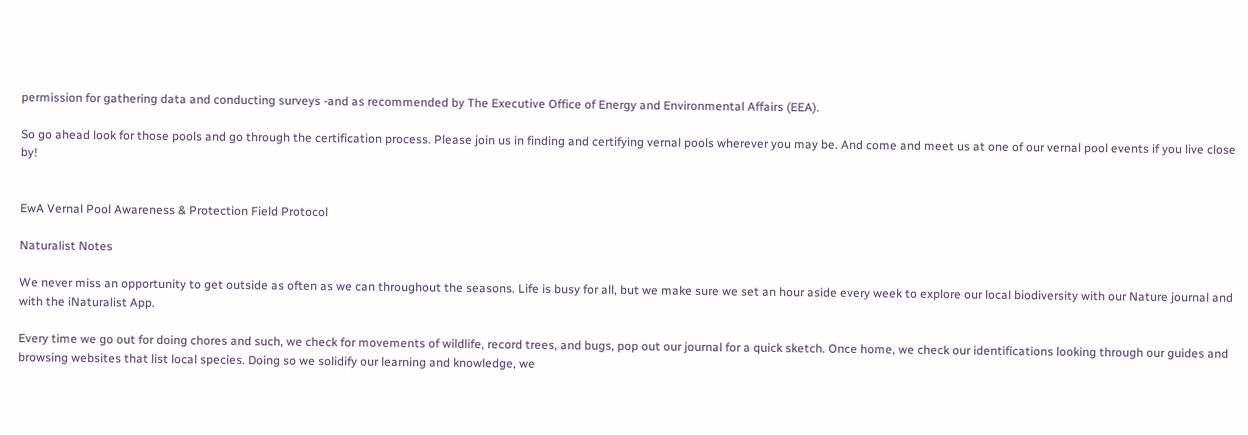permission for gathering data and conducting surveys -and as recommended by The Executive Office of Energy and Environmental Affairs (EEA).

So go ahead look for those pools and go through the certification process. Please join us in finding and certifying vernal pools wherever you may be. And come and meet us at one of our vernal pool events if you live close by!


EwA Vernal Pool Awareness & Protection Field Protocol

Naturalist Notes

We never miss an opportunity to get outside as often as we can throughout the seasons. Life is busy for all, but we make sure we set an hour aside every week to explore our local biodiversity with our Nature journal and with the iNaturalist App.

Every time we go out for doing chores and such, we check for movements of wildlife, record trees, and bugs, pop out our journal for a quick sketch. Once home, we check our identifications looking through our guides and browsing websites that list local species. Doing so we solidify our learning and knowledge, we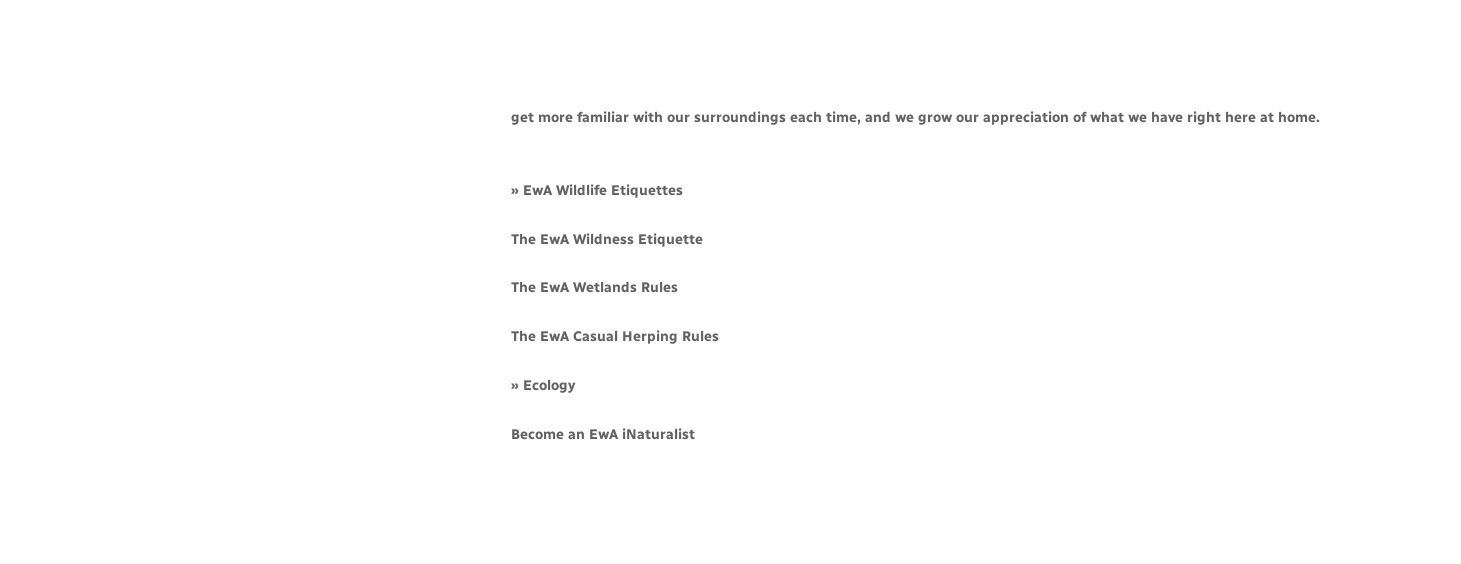get more familiar with our surroundings each time, and we grow our appreciation of what we have right here at home.


» EwA Wildlife Etiquettes

The EwA Wildness Etiquette

The EwA Wetlands Rules

The EwA Casual Herping Rules

» Ecology

Become an EwA iNaturalist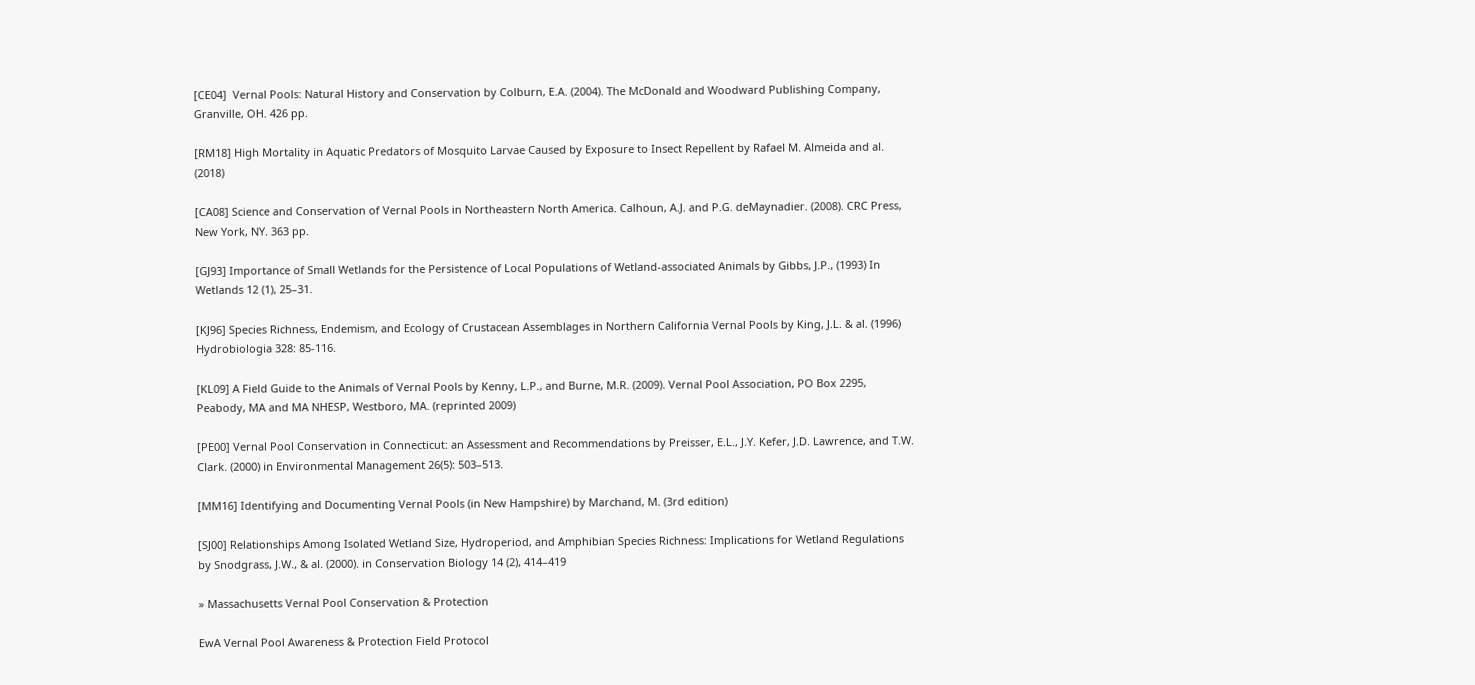[CE04]  Vernal Pools: Natural History and Conservation by Colburn, E.A. (2004). The McDonald and Woodward Publishing Company, Granville, OH. 426 pp.

[RM18] High Mortality in Aquatic Predators of Mosquito Larvae Caused by Exposure to Insect Repellent by Rafael M. Almeida and al. (2018)

[CA08] Science and Conservation of Vernal Pools in Northeastern North America. Calhoun, A.J. and P.G. deMaynadier. (2008). CRC Press, New York, NY. 363 pp.

[GJ93] Importance of Small Wetlands for the Persistence of Local Populations of Wetland-associated Animals by Gibbs, J.P., (1993) In Wetlands 12 (1), 25–31.

[KJ96] Species Richness, Endemism, and Ecology of Crustacean Assemblages in Northern California Vernal Pools by King, J.L. & al. (1996) Hydrobiologia 328: 85-116.

[KL09] A Field Guide to the Animals of Vernal Pools by Kenny, L.P., and Burne, M.R. (2009). Vernal Pool Association, PO Box 2295, Peabody, MA and MA NHESP, Westboro, MA. (reprinted 2009)

[PE00] Vernal Pool Conservation in Connecticut: an Assessment and Recommendations by Preisser, E.L., J.Y. Kefer, J.D. Lawrence, and T.W. Clark. (2000) in Environmental Management 26(5): 503–513.

[MM16] Identifying and Documenting Vernal Pools (in New Hampshire) by Marchand, M. (3rd edition)

[SJ00] Relationships Among Isolated Wetland Size, Hydroperiod, and Amphibian Species Richness: Implications for Wetland Regulations by Snodgrass, J.W., & al. (2000). in Conservation Biology 14 (2), 414–419

» Massachusetts Vernal Pool Conservation & Protection

EwA Vernal Pool Awareness & Protection Field Protocol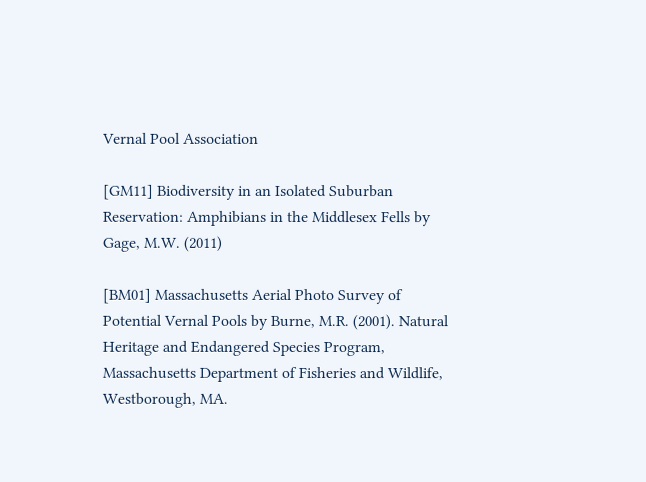Vernal Pool Association

[GM11] Biodiversity in an Isolated Suburban Reservation: Amphibians in the Middlesex Fells by Gage, M.W. (2011)

[BM01] Massachusetts Aerial Photo Survey of Potential Vernal Pools by Burne, M.R. (2001). Natural Heritage and Endangered Species Program, Massachusetts Department of Fisheries and Wildlife, Westborough, MA.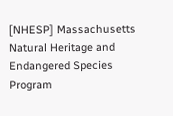[NHESP] Massachusetts Natural Heritage and Endangered Species Program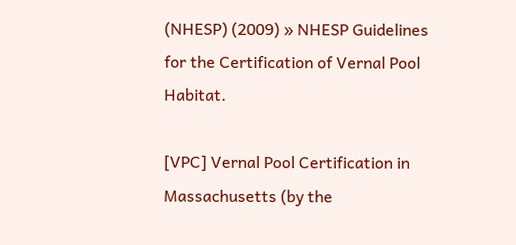(NHESP) (2009) » NHESP Guidelines for the Certification of Vernal Pool Habitat.

[VPC] Vernal Pool Certification in Massachusetts (by the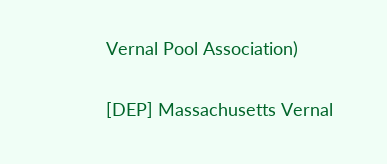Vernal Pool Association)

[DEP] Massachusetts Vernal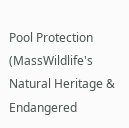Pool Protection (MassWildlife's Natural Heritage & Endangered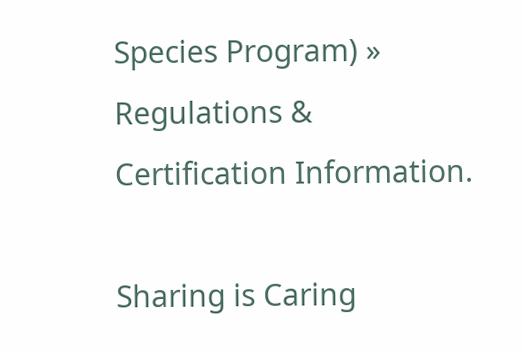Species Program) » Regulations & Certification Information.

Sharing is Caring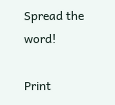Spread the word!

Print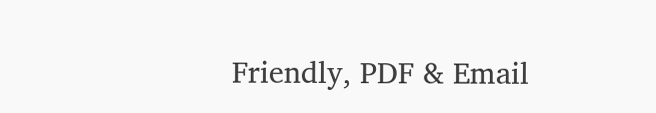Friendly, PDF & Email